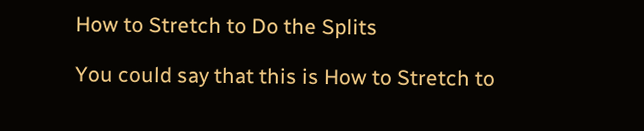How to Stretch to Do the Splits

You could say that this is How to Stretch to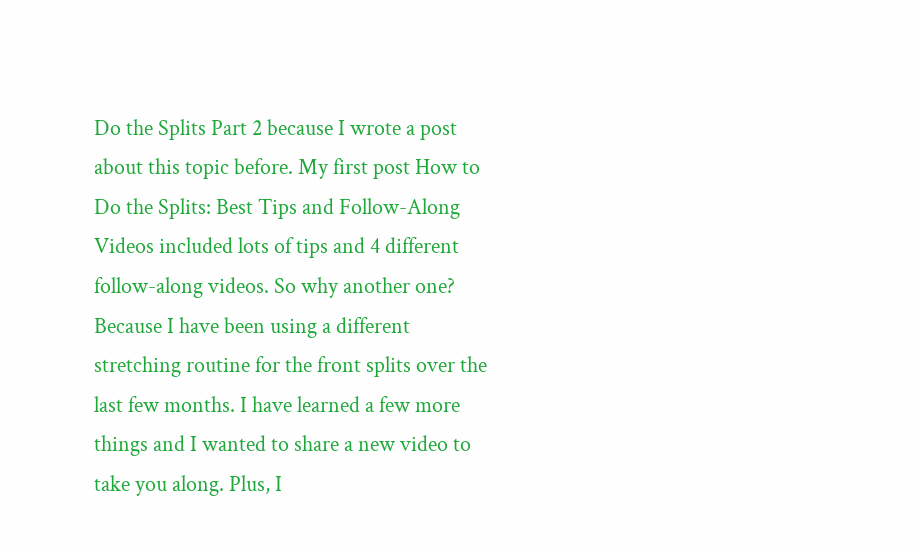Do the Splits Part 2 because I wrote a post about this topic before. My first post How to Do the Splits: Best Tips and Follow-Along Videos included lots of tips and 4 different follow-along videos. So why another one? Because I have been using a different stretching routine for the front splits over the last few months. I have learned a few more things and I wanted to share a new video to take you along. Plus, I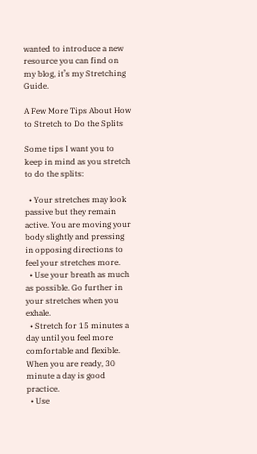wanted to introduce a new resource you can find on my blog, it’s my Stretching Guide.

A Few More Tips About How to Stretch to Do the Splits

Some tips I want you to keep in mind as you stretch to do the splits:

  • Your stretches may look passive but they remain active. You are moving your body slightly and pressing in opposing directions to feel your stretches more.
  • Use your breath as much as possible. Go further in your stretches when you exhale.
  • Stretch for 15 minutes a day until you feel more comfortable and flexible. When you are ready, 30 minute a day is good practice.
  • Use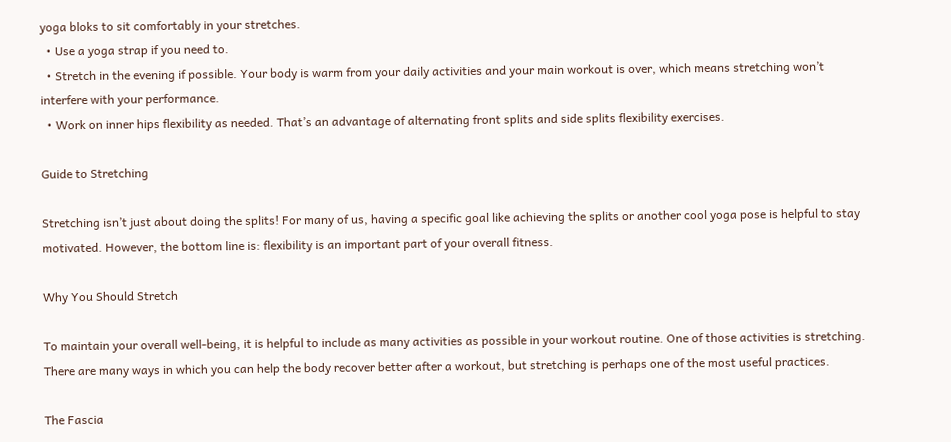yoga bloks to sit comfortably in your stretches.
  • Use a yoga strap if you need to.
  • Stretch in the evening if possible. Your body is warm from your daily activities and your main workout is over, which means stretching won’t interfere with your performance.
  • Work on inner hips flexibility as needed. That’s an advantage of alternating front splits and side splits flexibility exercises.

Guide to Stretching

Stretching isn’t just about doing the splits! For many of us, having a specific goal like achieving the splits or another cool yoga pose is helpful to stay motivated. However, the bottom line is: flexibility is an important part of your overall fitness.

Why You Should Stretch

To maintain your overall well-being, it is helpful to include as many activities as possible in your workout routine. One of those activities is stretching. There are many ways in which you can help the body recover better after a workout, but stretching is perhaps one of the most useful practices.

The Fascia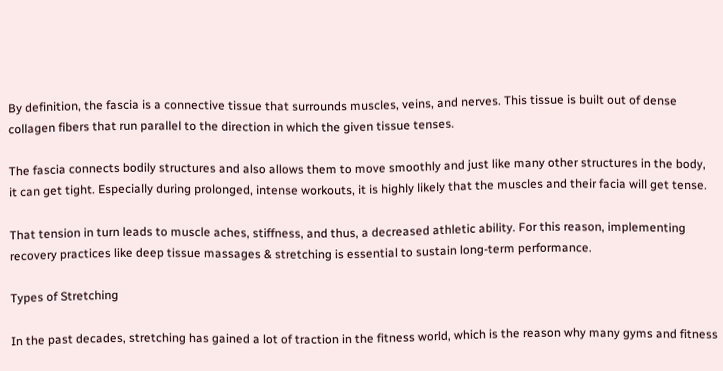By definition, the fascia is a connective tissue that surrounds muscles, veins, and nerves. This tissue is built out of dense collagen fibers that run parallel to the direction in which the given tissue tenses.

The fascia connects bodily structures and also allows them to move smoothly and just like many other structures in the body, it can get tight. Especially during prolonged, intense workouts, it is highly likely that the muscles and their facia will get tense.

That tension in turn leads to muscle aches, stiffness, and thus, a decreased athletic ability. For this reason, implementing recovery practices like deep tissue massages & stretching is essential to sustain long-term performance.

Types of Stretching

In the past decades, stretching has gained a lot of traction in the fitness world, which is the reason why many gyms and fitness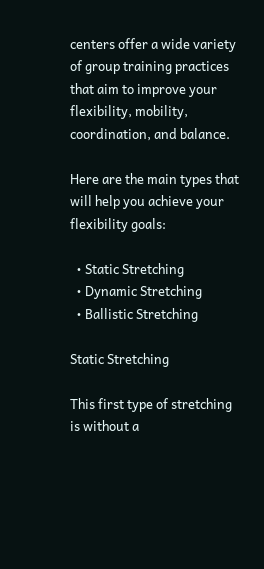centers offer a wide variety of group training practices that aim to improve your flexibility, mobility, coordination, and balance.

Here are the main types that will help you achieve your flexibility goals:

  • Static Stretching
  • Dynamic Stretching
  • Ballistic Stretching

Static Stretching

This first type of stretching is without a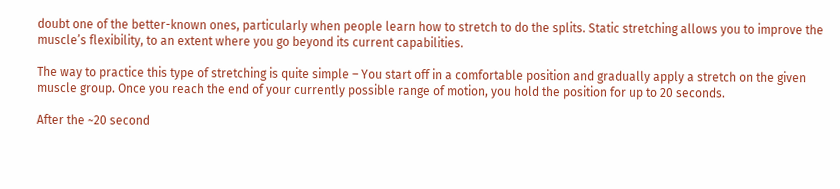doubt one of the better-known ones, particularly when people learn how to stretch to do the splits. Static stretching allows you to improve the muscle’s flexibility, to an extent where you go beyond its current capabilities.

The way to practice this type of stretching is quite simple – You start off in a comfortable position and gradually apply a stretch on the given muscle group. Once you reach the end of your currently possible range of motion, you hold the position for up to 20 seconds.

After the ~20 second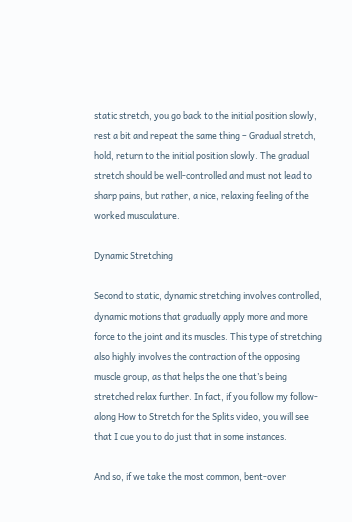static stretch, you go back to the initial position slowly, rest a bit and repeat the same thing – Gradual stretch, hold, return to the initial position slowly. The gradual stretch should be well-controlled and must not lead to sharp pains, but rather, a nice, relaxing feeling of the worked musculature.

Dynamic Stretching

Second to static, dynamic stretching involves controlled, dynamic motions that gradually apply more and more force to the joint and its muscles. This type of stretching also highly involves the contraction of the opposing muscle group, as that helps the one that’s being stretched relax further. In fact, if you follow my follow-along How to Stretch for the Splits video, you will see that I cue you to do just that in some instances.

And so, if we take the most common, bent-over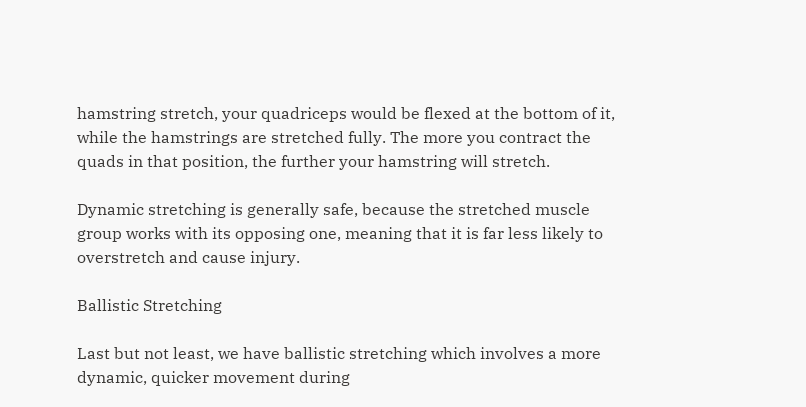hamstring stretch, your quadriceps would be flexed at the bottom of it, while the hamstrings are stretched fully. The more you contract the quads in that position, the further your hamstring will stretch.

Dynamic stretching is generally safe, because the stretched muscle group works with its opposing one, meaning that it is far less likely to overstretch and cause injury.

Ballistic Stretching

Last but not least, we have ballistic stretching which involves a more dynamic, quicker movement during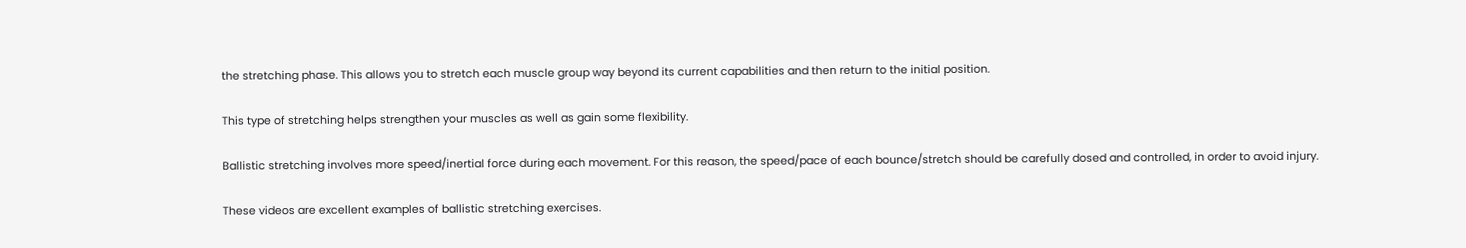the stretching phase. This allows you to stretch each muscle group way beyond its current capabilities and then return to the initial position.

This type of stretching helps strengthen your muscles as well as gain some flexibility.

Ballistic stretching involves more speed/inertial force during each movement. For this reason, the speed/pace of each bounce/stretch should be carefully dosed and controlled, in order to avoid injury.

These videos are excellent examples of ballistic stretching exercises.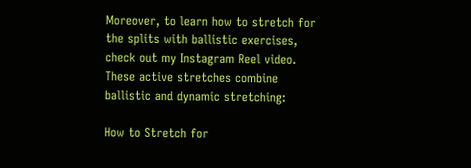Moreover, to learn how to stretch for the splits with ballistic exercises, check out my Instagram Reel video. These active stretches combine ballistic and dynamic stretching:

How to Stretch for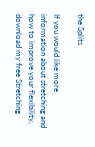the Splits

If you would like more information about stretching and how to improve your flexibility, download my free Stretching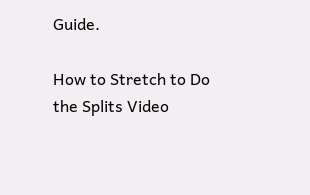Guide.

How to Stretch to Do the Splits Video